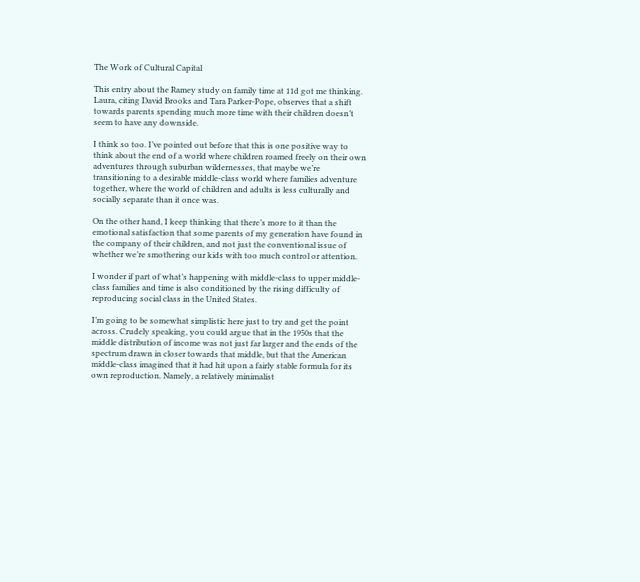The Work of Cultural Capital

This entry about the Ramey study on family time at 11d got me thinking. Laura, citing David Brooks and Tara Parker-Pope, observes that a shift towards parents spending much more time with their children doesn’t seem to have any downside.

I think so too. I’ve pointed out before that this is one positive way to think about the end of a world where children roamed freely on their own adventures through suburban wildernesses, that maybe we’re transitioning to a desirable middle-class world where families adventure together, where the world of children and adults is less culturally and socially separate than it once was.

On the other hand, I keep thinking that there’s more to it than the emotional satisfaction that some parents of my generation have found in the company of their children, and not just the conventional issue of whether we’re smothering our kids with too much control or attention.

I wonder if part of what’s happening with middle-class to upper middle-class families and time is also conditioned by the rising difficulty of reproducing social class in the United States.

I’m going to be somewhat simplistic here just to try and get the point across. Crudely speaking, you could argue that in the 1950s that the middle distribution of income was not just far larger and the ends of the spectrum drawn in closer towards that middle, but that the American middle-class imagined that it had hit upon a fairly stable formula for its own reproduction. Namely, a relatively minimalist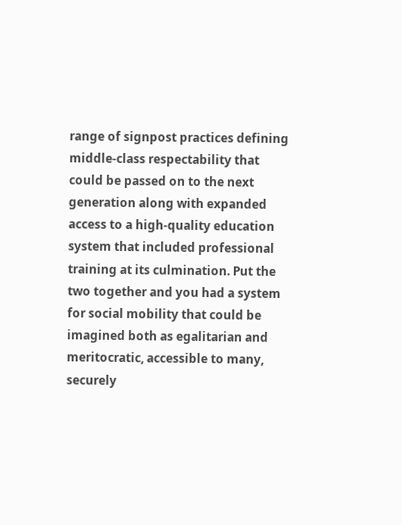range of signpost practices defining middle-class respectability that could be passed on to the next generation along with expanded access to a high-quality education system that included professional training at its culmination. Put the two together and you had a system for social mobility that could be imagined both as egalitarian and meritocratic, accessible to many, securely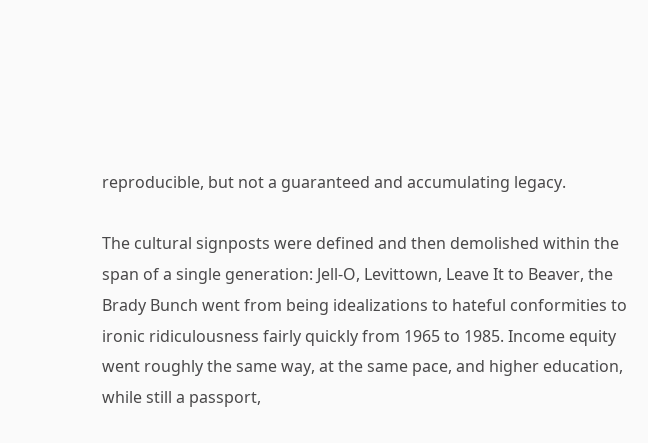reproducible, but not a guaranteed and accumulating legacy.

The cultural signposts were defined and then demolished within the span of a single generation: Jell-O, Levittown, Leave It to Beaver, the Brady Bunch went from being idealizations to hateful conformities to ironic ridiculousness fairly quickly from 1965 to 1985. Income equity went roughly the same way, at the same pace, and higher education, while still a passport,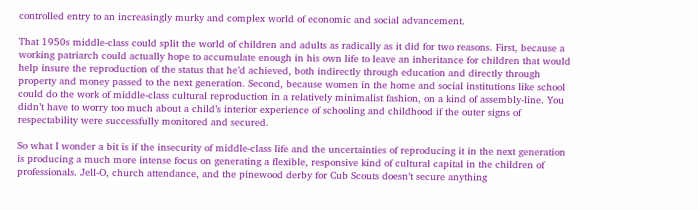controlled entry to an increasingly murky and complex world of economic and social advancement.

That 1950s middle-class could split the world of children and adults as radically as it did for two reasons. First, because a working patriarch could actually hope to accumulate enough in his own life to leave an inheritance for children that would help insure the reproduction of the status that he’d achieved, both indirectly through education and directly through property and money passed to the next generation. Second, because women in the home and social institutions like school could do the work of middle-class cultural reproduction in a relatively minimalist fashion, on a kind of assembly-line. You didn’t have to worry too much about a child’s interior experience of schooling and childhood if the outer signs of respectability were successfully monitored and secured.

So what I wonder a bit is if the insecurity of middle-class life and the uncertainties of reproducing it in the next generation is producing a much more intense focus on generating a flexible, responsive kind of cultural capital in the children of professionals. Jell-O, church attendance, and the pinewood derby for Cub Scouts doesn’t secure anything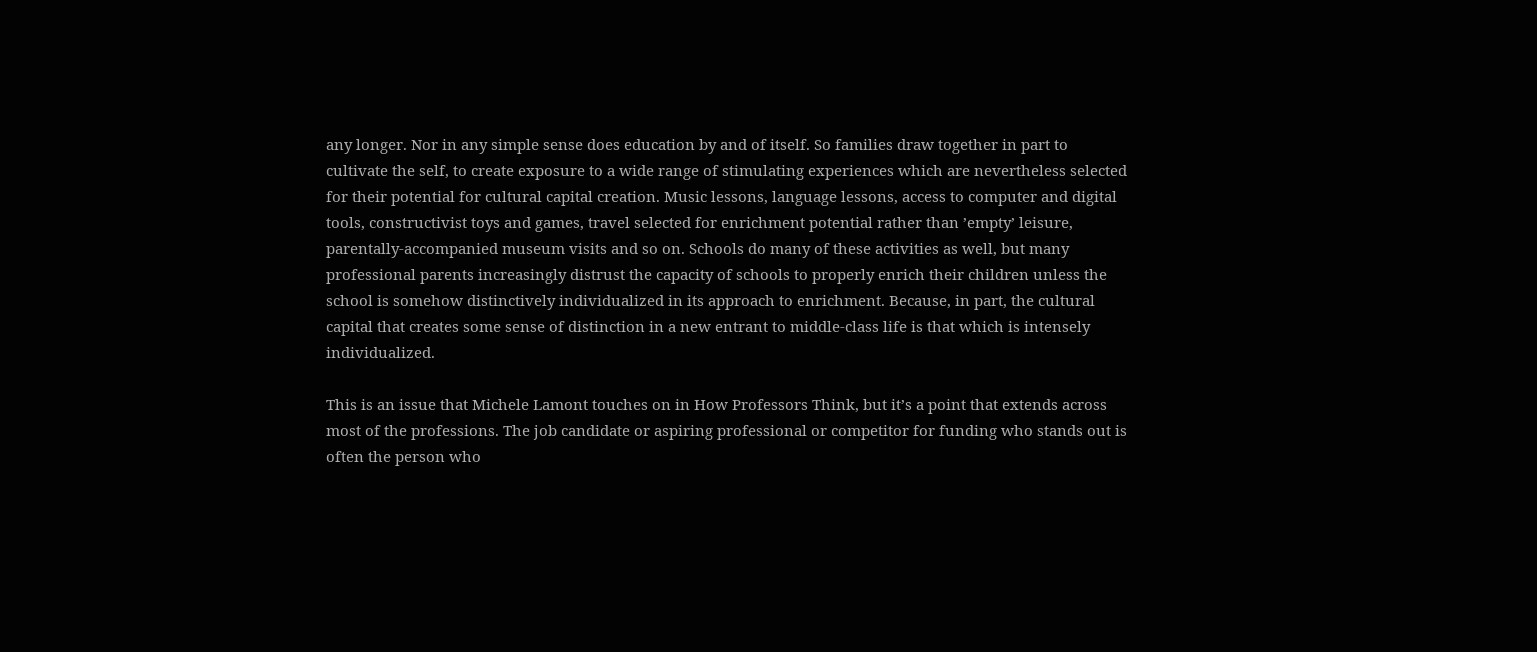any longer. Nor in any simple sense does education by and of itself. So families draw together in part to cultivate the self, to create exposure to a wide range of stimulating experiences which are nevertheless selected for their potential for cultural capital creation. Music lessons, language lessons, access to computer and digital tools, constructivist toys and games, travel selected for enrichment potential rather than ’empty’ leisure, parentally-accompanied museum visits and so on. Schools do many of these activities as well, but many professional parents increasingly distrust the capacity of schools to properly enrich their children unless the school is somehow distinctively individualized in its approach to enrichment. Because, in part, the cultural capital that creates some sense of distinction in a new entrant to middle-class life is that which is intensely individualized.

This is an issue that Michele Lamont touches on in How Professors Think, but it’s a point that extends across most of the professions. The job candidate or aspiring professional or competitor for funding who stands out is often the person who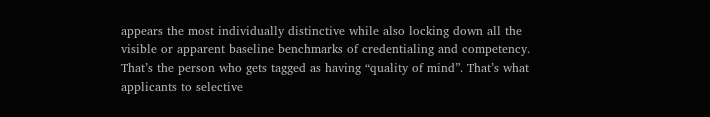appears the most individually distinctive while also locking down all the visible or apparent baseline benchmarks of credentialing and competency. That’s the person who gets tagged as having “quality of mind”. That’s what applicants to selective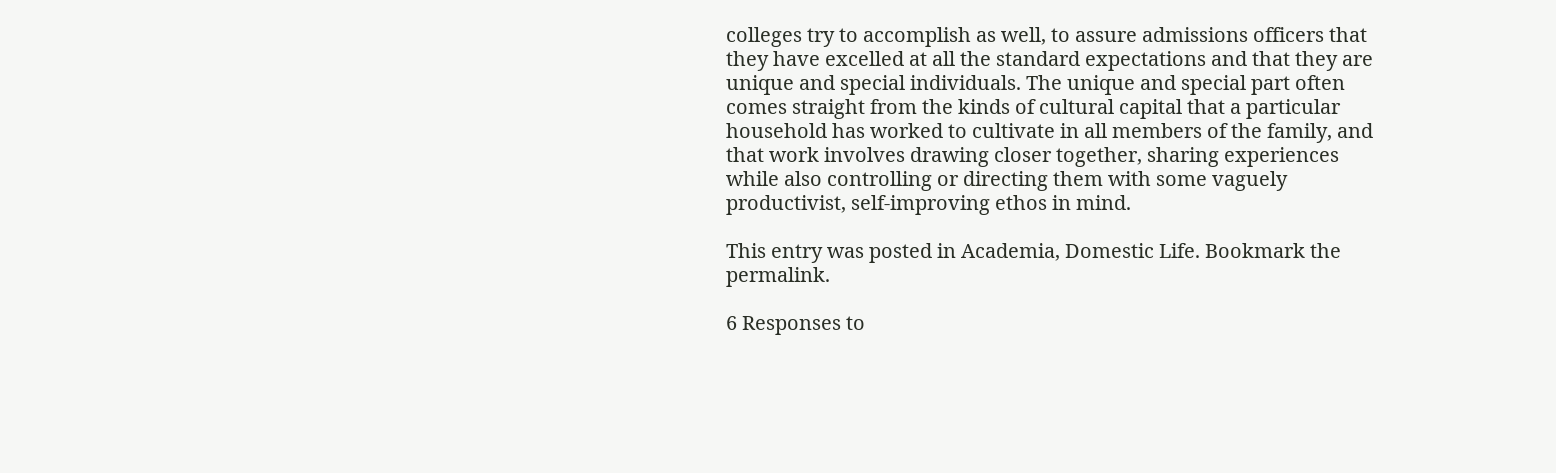colleges try to accomplish as well, to assure admissions officers that they have excelled at all the standard expectations and that they are unique and special individuals. The unique and special part often comes straight from the kinds of cultural capital that a particular household has worked to cultivate in all members of the family, and that work involves drawing closer together, sharing experiences while also controlling or directing them with some vaguely productivist, self-improving ethos in mind.

This entry was posted in Academia, Domestic Life. Bookmark the permalink.

6 Responses to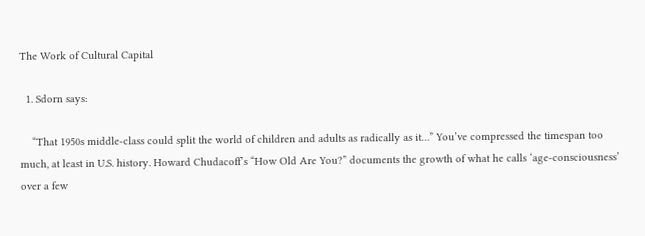The Work of Cultural Capital

  1. Sdorn says:

    “That 1950s middle-class could split the world of children and adults as radically as it…” You’ve compressed the timespan too much, at least in U.S. history. Howard Chudacoff’s “How Old Are You?” documents the growth of what he calls ‘age-consciousness’ over a few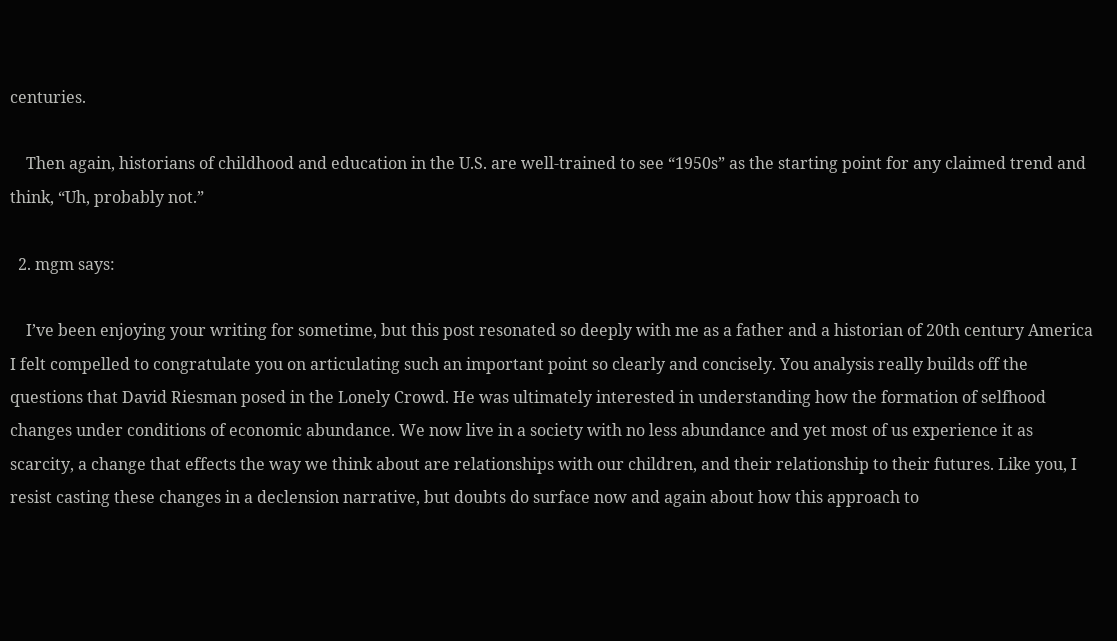centuries.

    Then again, historians of childhood and education in the U.S. are well-trained to see “1950s” as the starting point for any claimed trend and think, “Uh, probably not.”

  2. mgm says:

    I’ve been enjoying your writing for sometime, but this post resonated so deeply with me as a father and a historian of 20th century America I felt compelled to congratulate you on articulating such an important point so clearly and concisely. You analysis really builds off the questions that David Riesman posed in the Lonely Crowd. He was ultimately interested in understanding how the formation of selfhood changes under conditions of economic abundance. We now live in a society with no less abundance and yet most of us experience it as scarcity, a change that effects the way we think about are relationships with our children, and their relationship to their futures. Like you, I resist casting these changes in a declension narrative, but doubts do surface now and again about how this approach to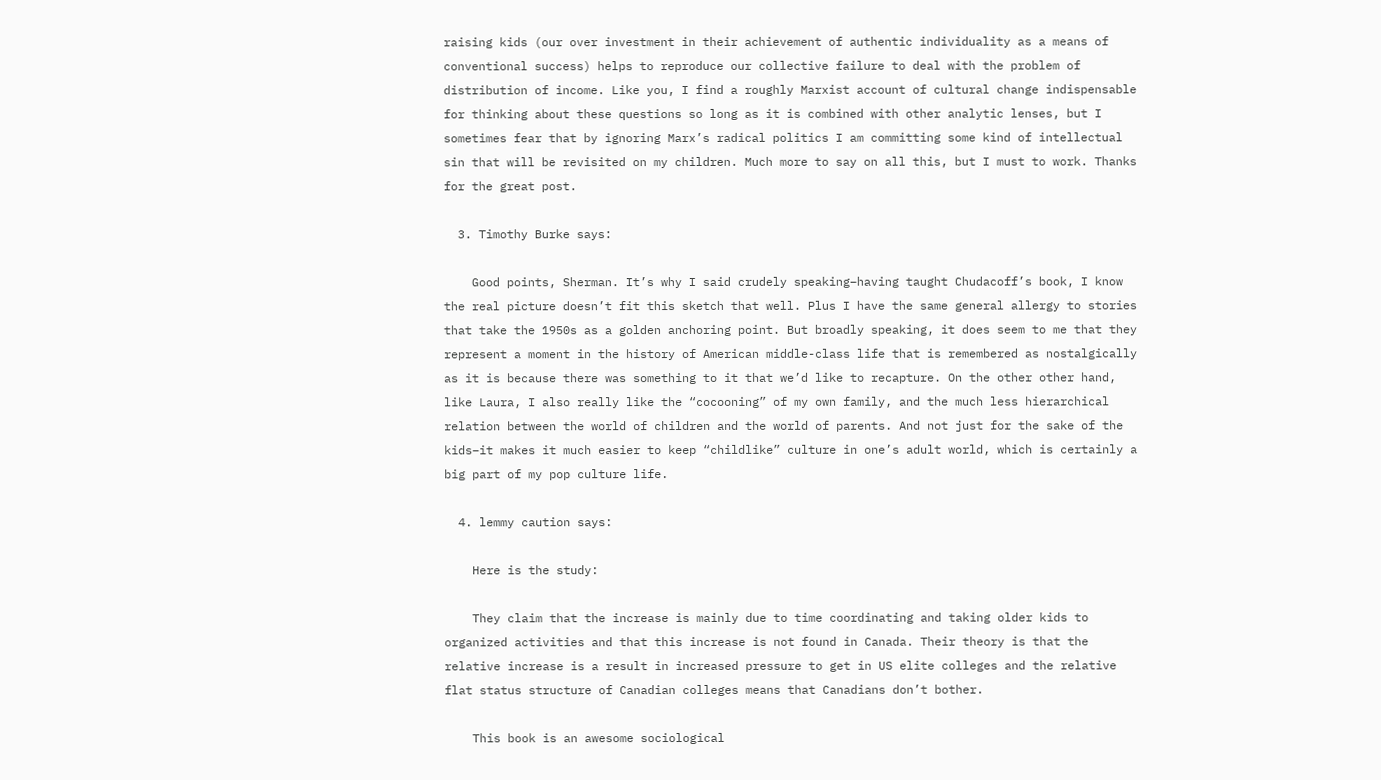raising kids (our over investment in their achievement of authentic individuality as a means of conventional success) helps to reproduce our collective failure to deal with the problem of distribution of income. Like you, I find a roughly Marxist account of cultural change indispensable for thinking about these questions so long as it is combined with other analytic lenses, but I sometimes fear that by ignoring Marx’s radical politics I am committing some kind of intellectual sin that will be revisited on my children. Much more to say on all this, but I must to work. Thanks for the great post.

  3. Timothy Burke says:

    Good points, Sherman. It’s why I said crudely speaking–having taught Chudacoff’s book, I know the real picture doesn’t fit this sketch that well. Plus I have the same general allergy to stories that take the 1950s as a golden anchoring point. But broadly speaking, it does seem to me that they represent a moment in the history of American middle-class life that is remembered as nostalgically as it is because there was something to it that we’d like to recapture. On the other other hand, like Laura, I also really like the “cocooning” of my own family, and the much less hierarchical relation between the world of children and the world of parents. And not just for the sake of the kids–it makes it much easier to keep “childlike” culture in one’s adult world, which is certainly a big part of my pop culture life.

  4. lemmy caution says:

    Here is the study:

    They claim that the increase is mainly due to time coordinating and taking older kids to organized activities and that this increase is not found in Canada. Their theory is that the relative increase is a result in increased pressure to get in US elite colleges and the relative flat status structure of Canadian colleges means that Canadians don’t bother.

    This book is an awesome sociological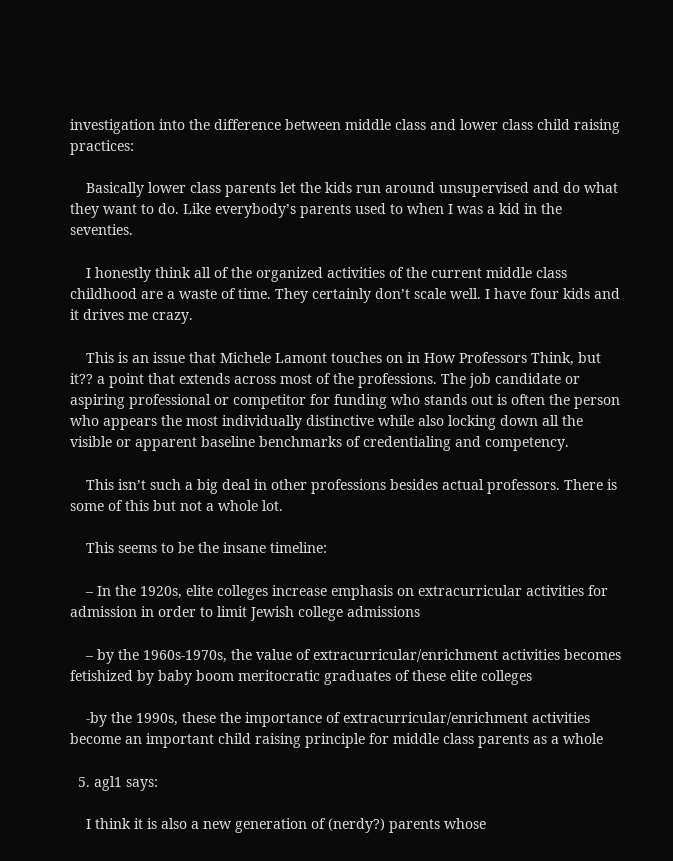investigation into the difference between middle class and lower class child raising practices:

    Basically lower class parents let the kids run around unsupervised and do what they want to do. Like everybody’s parents used to when I was a kid in the seventies.

    I honestly think all of the organized activities of the current middle class childhood are a waste of time. They certainly don’t scale well. I have four kids and it drives me crazy.

    This is an issue that Michele Lamont touches on in How Professors Think, but it?? a point that extends across most of the professions. The job candidate or aspiring professional or competitor for funding who stands out is often the person who appears the most individually distinctive while also locking down all the visible or apparent baseline benchmarks of credentialing and competency.

    This isn’t such a big deal in other professions besides actual professors. There is some of this but not a whole lot.

    This seems to be the insane timeline:

    – In the 1920s, elite colleges increase emphasis on extracurricular activities for admission in order to limit Jewish college admissions

    – by the 1960s-1970s, the value of extracurricular/enrichment activities becomes fetishized by baby boom meritocratic graduates of these elite colleges

    -by the 1990s, these the importance of extracurricular/enrichment activities become an important child raising principle for middle class parents as a whole

  5. agl1 says:

    I think it is also a new generation of (nerdy?) parents whose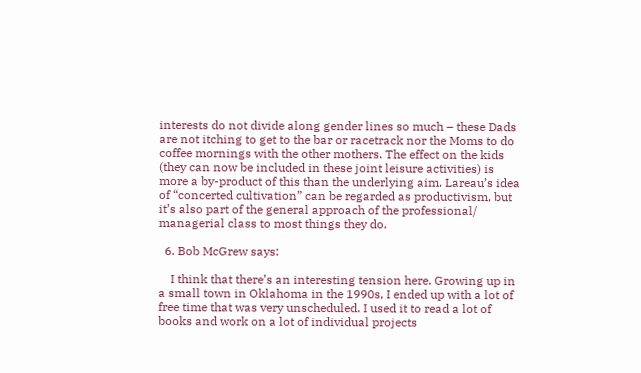interests do not divide along gender lines so much – these Dads are not itching to get to the bar or racetrack nor the Moms to do coffee mornings with the other mothers. The effect on the kids (they can now be included in these joint leisure activities) is more a by-product of this than the underlying aim. Lareau’s idea of “concerted cultivation” can be regarded as productivism, but it’s also part of the general approach of the professional/ managerial class to most things they do.

  6. Bob McGrew says:

    I think that there’s an interesting tension here. Growing up in a small town in Oklahoma in the 1990s, I ended up with a lot of free time that was very unscheduled. I used it to read a lot of books and work on a lot of individual projects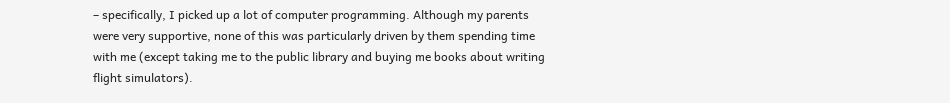– specifically, I picked up a lot of computer programming. Although my parents were very supportive, none of this was particularly driven by them spending time with me (except taking me to the public library and buying me books about writing flight simulators).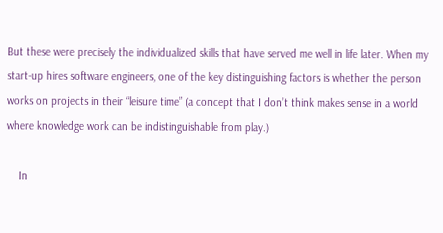But these were precisely the individualized skills that have served me well in life later. When my start-up hires software engineers, one of the key distinguishing factors is whether the person works on projects in their “leisure time” (a concept that I don’t think makes sense in a world where knowledge work can be indistinguishable from play.)

    In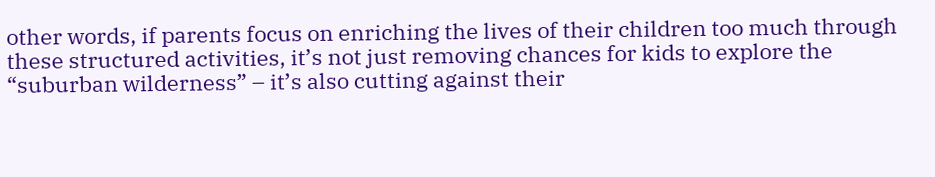other words, if parents focus on enriching the lives of their children too much through these structured activities, it’s not just removing chances for kids to explore the “suburban wilderness” – it’s also cutting against their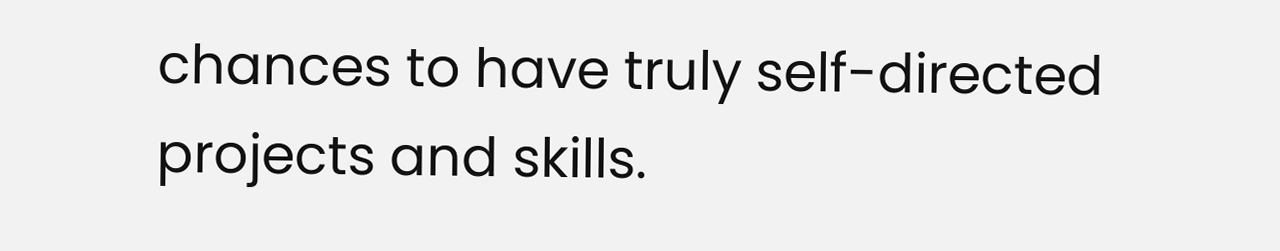chances to have truly self-directed projects and skills.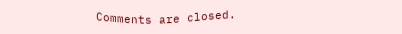Comments are closed.